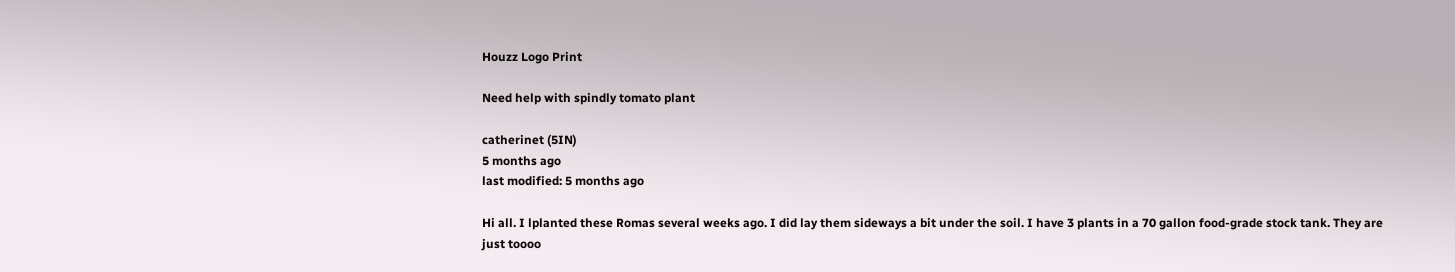Houzz Logo Print

Need help with spindly tomato plant

catherinet (5IN)
5 months ago
last modified: 5 months ago

Hi all. I lplanted these Romas several weeks ago. I did lay them sideways a bit under the soil. I have 3 plants in a 70 gallon food-grade stock tank. They are just toooo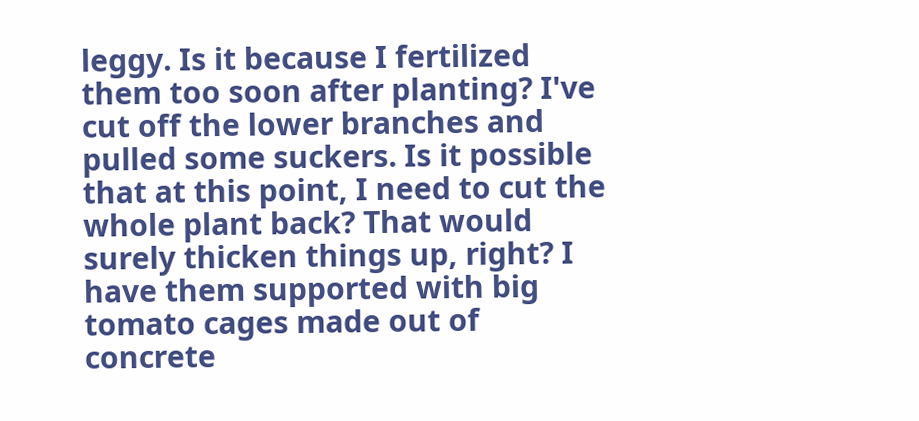leggy. Is it because I fertilized them too soon after planting? I've cut off the lower branches and pulled some suckers. Is it possible that at this point, I need to cut the whole plant back? That would surely thicken things up, right? I have them supported with big tomato cages made out of concrete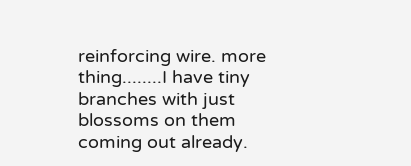reinforcing wire. more thing........I have tiny branches with just blossoms on them coming out already.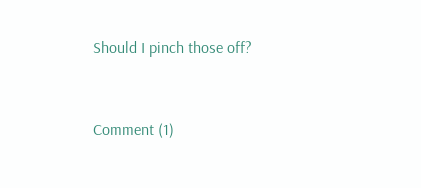Should I pinch those off?


Comment (1)